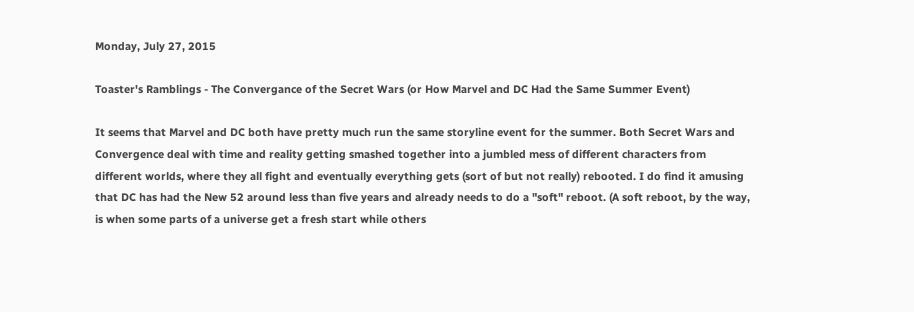Monday, July 27, 2015

Toaster's Ramblings - The Convergance of the Secret Wars (or How Marvel and DC Had the Same Summer Event)

It seems that Marvel and DC both have pretty much run the same storyline event for the summer. Both Secret Wars and Convergence deal with time and reality getting smashed together into a jumbled mess of different characters from different worlds, where they all fight and eventually everything gets (sort of but not really) rebooted. I do find it amusing that DC has had the New 52 around less than five years and already needs to do a "soft" reboot. (A soft reboot, by the way, is when some parts of a universe get a fresh start while others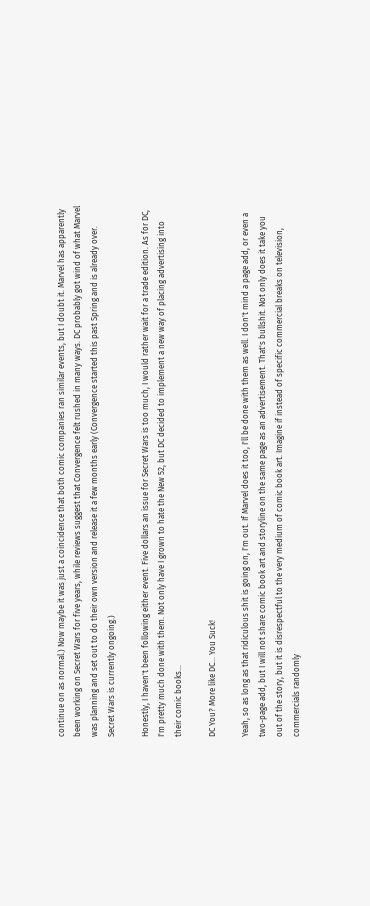continue on as normal.) Now maybe it was just a coincidence that both comic companies ran similar events, but I doubt it. Marvel has apparently been working on Secret Wars for five years, while reviews suggest that Convergence felt rushed in many ways. DC probably got wind of what Marvel was planning and set out to do their own version and release it a few months early (Convergence started this past Spring and is already over. Secret Wars is currently ongoing.)

Honestly, I haven't been following either event. Five dollars an issue for Secret Wars is too much, I would rather wait for a trade edition. As for DC, I'm pretty much done with them. Not only have I grown to hate the New 52, but DC decided to implement a new way of placing advertising into their comic books...

DC You? More like DC... You Suck!

Yeah, so as long as that ridiculous shit is going on, I'm out. If Marvel does it too, I'll be done with them as well. I don't mind a page add, or even a two-page add, but I will not share comic book art and storyline on the same page as an advertisement. That's bullshit. Not only does it take you out of the story, but it is disrespectful to the very medium of comic book art. Imagine if instead of specific commercial breaks on television, commercials randomly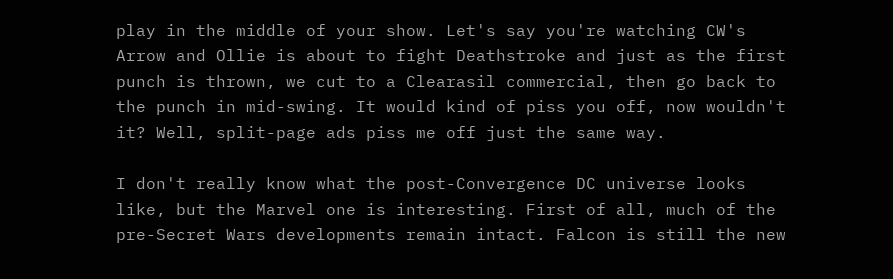play in the middle of your show. Let's say you're watching CW's Arrow and Ollie is about to fight Deathstroke and just as the first punch is thrown, we cut to a Clearasil commercial, then go back to the punch in mid-swing. It would kind of piss you off, now wouldn't it? Well, split-page ads piss me off just the same way.

I don't really know what the post-Convergence DC universe looks like, but the Marvel one is interesting. First of all, much of the pre-Secret Wars developments remain intact. Falcon is still the new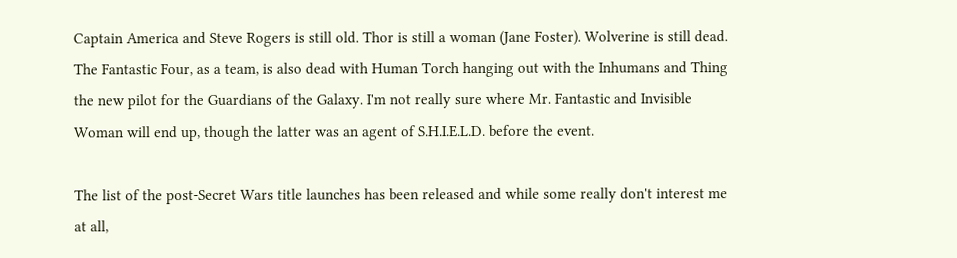Captain America and Steve Rogers is still old. Thor is still a woman (Jane Foster). Wolverine is still dead. The Fantastic Four, as a team, is also dead with Human Torch hanging out with the Inhumans and Thing the new pilot for the Guardians of the Galaxy. I'm not really sure where Mr. Fantastic and Invisible Woman will end up, though the latter was an agent of S.H.I.E.L.D. before the event.

The list of the post-Secret Wars title launches has been released and while some really don't interest me at all,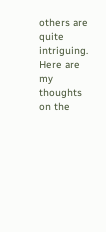others are quite intriguing. Here are my thoughts on the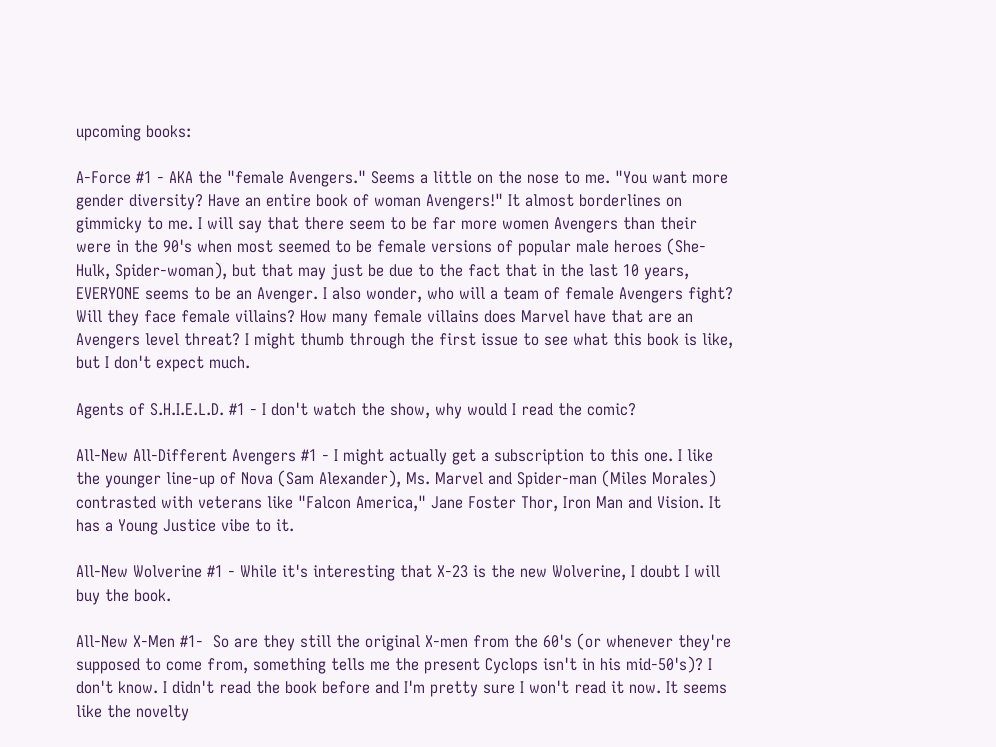upcoming books:

A-Force #1 - AKA the "female Avengers." Seems a little on the nose to me. "You want more gender diversity? Have an entire book of woman Avengers!" It almost borderlines on gimmicky to me. I will say that there seem to be far more women Avengers than their were in the 90's when most seemed to be female versions of popular male heroes (She-Hulk, Spider-woman), but that may just be due to the fact that in the last 10 years, EVERYONE seems to be an Avenger. I also wonder, who will a team of female Avengers fight? Will they face female villains? How many female villains does Marvel have that are an Avengers level threat? I might thumb through the first issue to see what this book is like, but I don't expect much.

Agents of S.H.I.E.L.D. #1 - I don't watch the show, why would I read the comic?

All-New All-Different Avengers #1 - I might actually get a subscription to this one. I like the younger line-up of Nova (Sam Alexander), Ms. Marvel and Spider-man (Miles Morales) contrasted with veterans like "Falcon America," Jane Foster Thor, Iron Man and Vision. It has a Young Justice vibe to it.

All-New Wolverine #1 - While it's interesting that X-23 is the new Wolverine, I doubt I will buy the book.

All-New X-Men #1-  So are they still the original X-men from the 60's (or whenever they're supposed to come from, something tells me the present Cyclops isn't in his mid-50's)? I don't know. I didn't read the book before and I'm pretty sure I won't read it now. It seems like the novelty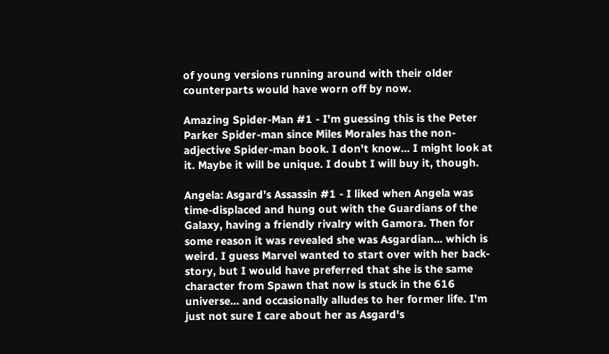of young versions running around with their older counterparts would have worn off by now.

Amazing Spider-Man #1 - I'm guessing this is the Peter Parker Spider-man since Miles Morales has the non-adjective Spider-man book. I don't know... I might look at it. Maybe it will be unique. I doubt I will buy it, though.

Angela: Asgard’s Assassin #1 - I liked when Angela was time-displaced and hung out with the Guardians of the Galaxy, having a friendly rivalry with Gamora. Then for some reason it was revealed she was Asgardian... which is weird. I guess Marvel wanted to start over with her back-story, but I would have preferred that she is the same character from Spawn that now is stuck in the 616 universe... and occasionally alludes to her former life. I'm just not sure I care about her as Asgard's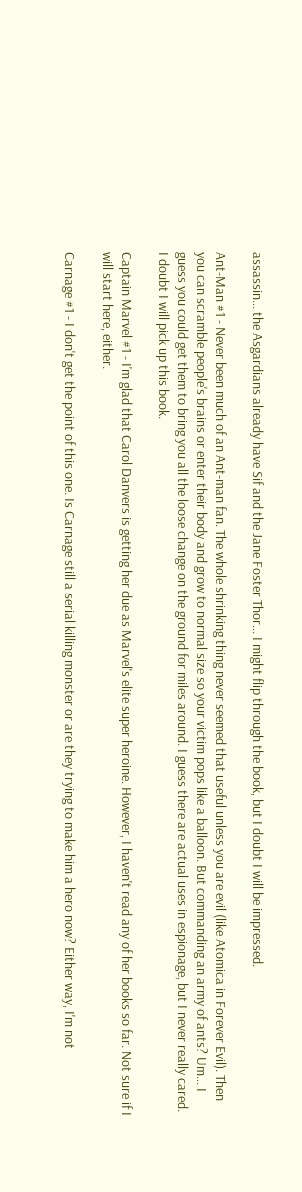assassin... the Asgardians already have Sif and the Jane Foster Thor... I might flip through the book, but I doubt I will be impressed.

Ant-Man #1 - Never been much of an Ant-man fan. The whole shrinking thing never seemed that useful unless you are evil (like Atomica in Forever Evil). Then you can scramble people's brains or enter their body and grow to normal size so your victim pops like a balloon. But commanding an army of ants? Um... I guess you could get them to bring you all the loose change on the ground for miles around. I guess there are actual uses in espionage, but I never really cared. I doubt I will pick up this book.

Captain Marvel #1 - I'm glad that Carol Danvers is getting her due as Marvel's elite super heroine. However, I haven't read any of her books so far. Not sure if I will start here, either.

Carnage #1 - I don't get the point of this one. Is Carnage still a serial killing monster or are they trying to make him a hero now? Either way, I'm not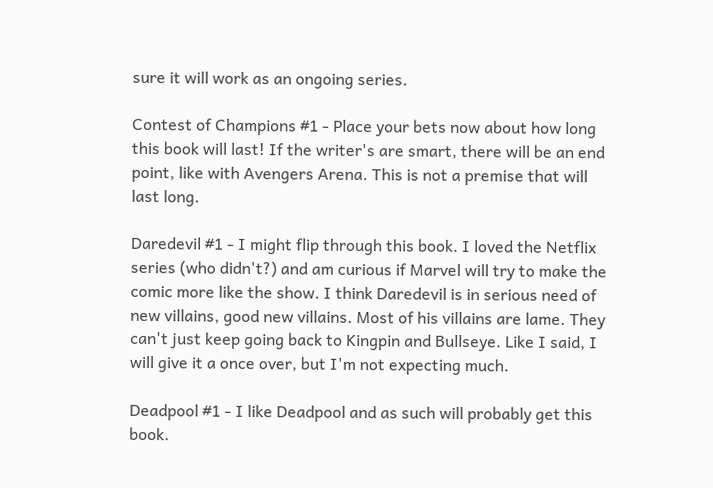sure it will work as an ongoing series.

Contest of Champions #1 - Place your bets now about how long this book will last! If the writer's are smart, there will be an end point, like with Avengers Arena. This is not a premise that will last long.

Daredevil #1 - I might flip through this book. I loved the Netflix series (who didn't?) and am curious if Marvel will try to make the comic more like the show. I think Daredevil is in serious need of new villains, good new villains. Most of his villains are lame. They can't just keep going back to Kingpin and Bullseye. Like I said, I will give it a once over, but I'm not expecting much.

Deadpool #1 - I like Deadpool and as such will probably get this book.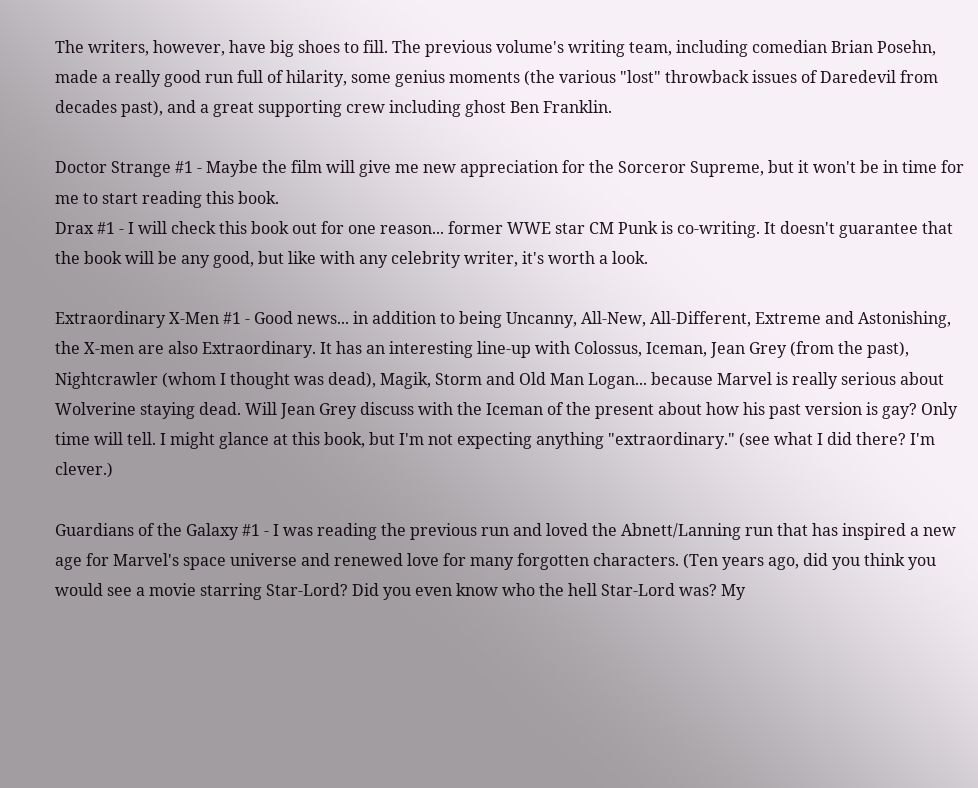The writers, however, have big shoes to fill. The previous volume's writing team, including comedian Brian Posehn, made a really good run full of hilarity, some genius moments (the various "lost" throwback issues of Daredevil from decades past), and a great supporting crew including ghost Ben Franklin.

Doctor Strange #1 - Maybe the film will give me new appreciation for the Sorceror Supreme, but it won't be in time for me to start reading this book.
Drax #1 - I will check this book out for one reason... former WWE star CM Punk is co-writing. It doesn't guarantee that the book will be any good, but like with any celebrity writer, it's worth a look.

Extraordinary X-Men #1 - Good news... in addition to being Uncanny, All-New, All-Different, Extreme and Astonishing, the X-men are also Extraordinary. It has an interesting line-up with Colossus, Iceman, Jean Grey (from the past), Nightcrawler (whom I thought was dead), Magik, Storm and Old Man Logan... because Marvel is really serious about Wolverine staying dead. Will Jean Grey discuss with the Iceman of the present about how his past version is gay? Only time will tell. I might glance at this book, but I'm not expecting anything "extraordinary." (see what I did there? I'm clever.)

Guardians of the Galaxy #1 - I was reading the previous run and loved the Abnett/Lanning run that has inspired a new age for Marvel's space universe and renewed love for many forgotten characters. (Ten years ago, did you think you would see a movie starring Star-Lord? Did you even know who the hell Star-Lord was? My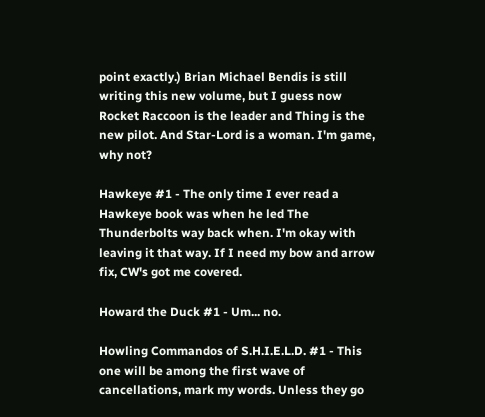point exactly.) Brian Michael Bendis is still writing this new volume, but I guess now Rocket Raccoon is the leader and Thing is the new pilot. And Star-Lord is a woman. I'm game, why not?

Hawkeye #1 - The only time I ever read a Hawkeye book was when he led The Thunderbolts way back when. I'm okay with leaving it that way. If I need my bow and arrow fix, CW's got me covered.

Howard the Duck #1 - Um... no.

Howling Commandos of S.H.I.E.L.D. #1 - This one will be among the first wave of cancellations, mark my words. Unless they go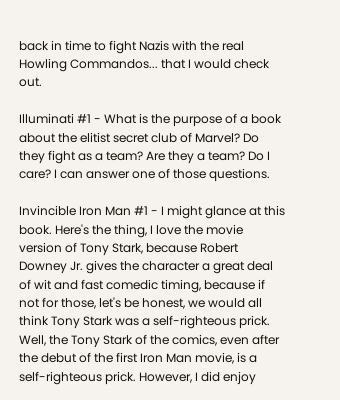back in time to fight Nazis with the real Howling Commandos... that I would check out.

Illuminati #1 - What is the purpose of a book about the elitist secret club of Marvel? Do they fight as a team? Are they a team? Do I care? I can answer one of those questions.

Invincible Iron Man #1 - I might glance at this book. Here's the thing, I love the movie version of Tony Stark, because Robert Downey Jr. gives the character a great deal of wit and fast comedic timing, because if not for those, let's be honest, we would all think Tony Stark was a self-righteous prick. Well, the Tony Stark of the comics, even after the debut of the first Iron Man movie, is a self-righteous prick. However, I did enjoy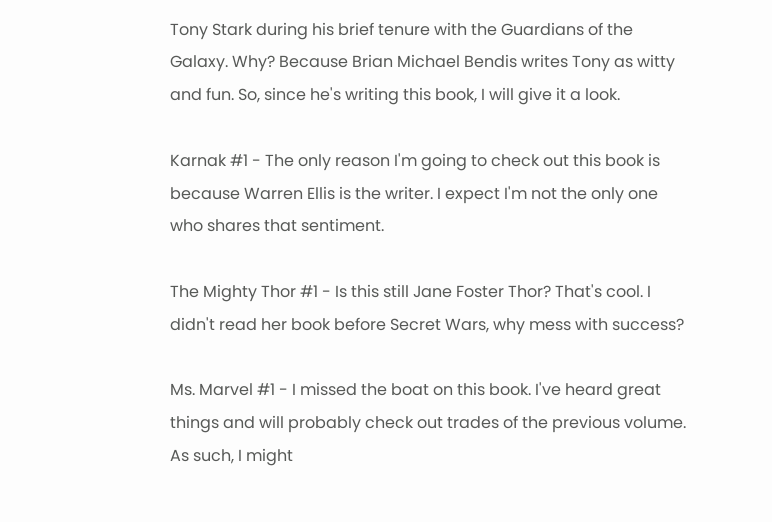Tony Stark during his brief tenure with the Guardians of the Galaxy. Why? Because Brian Michael Bendis writes Tony as witty and fun. So, since he's writing this book, I will give it a look.

Karnak #1 - The only reason I'm going to check out this book is because Warren Ellis is the writer. I expect I'm not the only one who shares that sentiment.

The Mighty Thor #1 - Is this still Jane Foster Thor? That's cool. I didn't read her book before Secret Wars, why mess with success?

Ms. Marvel #1 - I missed the boat on this book. I've heard great things and will probably check out trades of the previous volume. As such, I might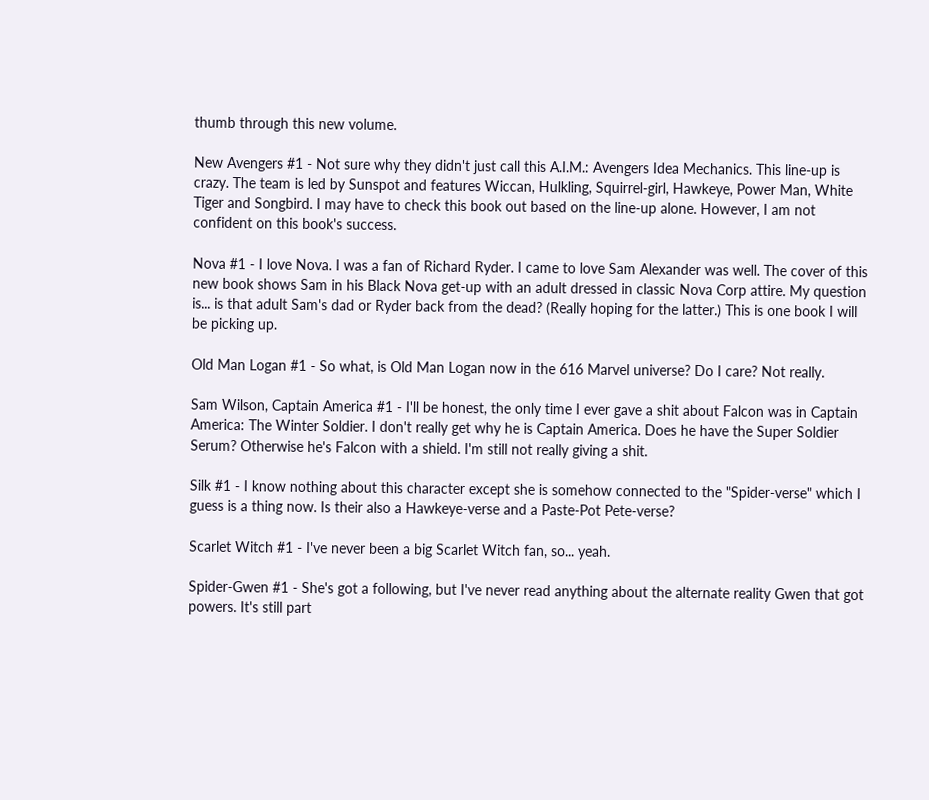thumb through this new volume.

New Avengers #1 - Not sure why they didn't just call this A.I.M.: Avengers Idea Mechanics. This line-up is crazy. The team is led by Sunspot and features Wiccan, Hulkling, Squirrel-girl, Hawkeye, Power Man, White Tiger and Songbird. I may have to check this book out based on the line-up alone. However, I am not confident on this book's success.

Nova #1 - I love Nova. I was a fan of Richard Ryder. I came to love Sam Alexander was well. The cover of this new book shows Sam in his Black Nova get-up with an adult dressed in classic Nova Corp attire. My question is... is that adult Sam's dad or Ryder back from the dead? (Really hoping for the latter.) This is one book I will be picking up.

Old Man Logan #1 - So what, is Old Man Logan now in the 616 Marvel universe? Do I care? Not really.

Sam Wilson, Captain America #1 - I'll be honest, the only time I ever gave a shit about Falcon was in Captain America: The Winter Soldier. I don't really get why he is Captain America. Does he have the Super Soldier Serum? Otherwise he's Falcon with a shield. I'm still not really giving a shit.

Silk #1 - I know nothing about this character except she is somehow connected to the "Spider-verse" which I guess is a thing now. Is their also a Hawkeye-verse and a Paste-Pot Pete-verse?

Scarlet Witch #1 - I've never been a big Scarlet Witch fan, so... yeah.

Spider-Gwen #1 - She's got a following, but I've never read anything about the alternate reality Gwen that got powers. It's still part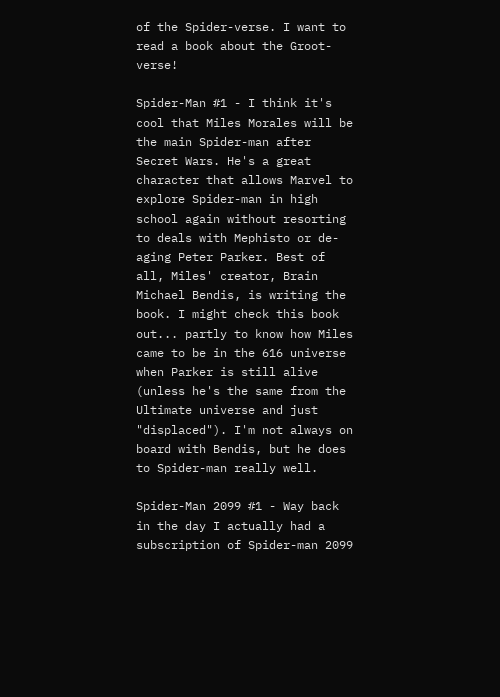of the Spider-verse. I want to read a book about the Groot-verse!

Spider-Man #1 - I think it's cool that Miles Morales will be the main Spider-man after Secret Wars. He's a great character that allows Marvel to explore Spider-man in high school again without resorting to deals with Mephisto or de-aging Peter Parker. Best of all, Miles' creator, Brain Michael Bendis, is writing the book. I might check this book out... partly to know how Miles came to be in the 616 universe when Parker is still alive (unless he's the same from the Ultimate universe and just "displaced"). I'm not always on board with Bendis, but he does to Spider-man really well.

Spider-Man 2099 #1 - Way back in the day I actually had a subscription of Spider-man 2099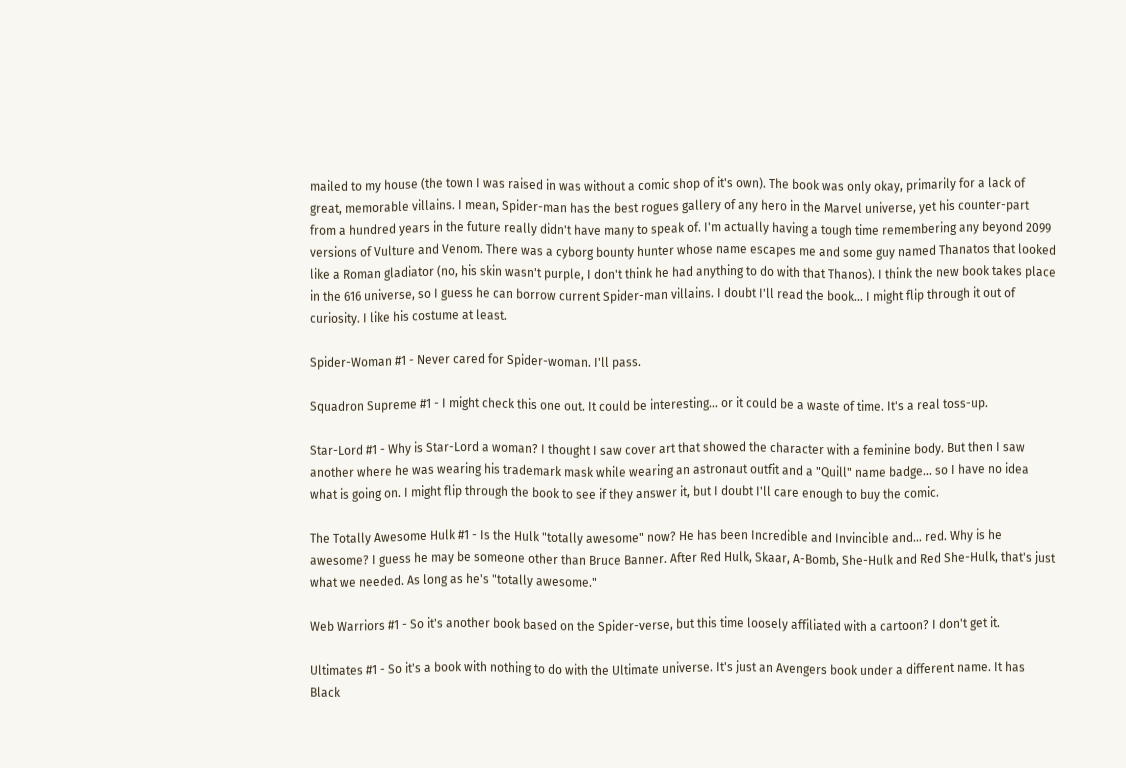mailed to my house (the town I was raised in was without a comic shop of it's own). The book was only okay, primarily for a lack of great, memorable villains. I mean, Spider-man has the best rogues gallery of any hero in the Marvel universe, yet his counter-part from a hundred years in the future really didn't have many to speak of. I'm actually having a tough time remembering any beyond 2099 versions of Vulture and Venom. There was a cyborg bounty hunter whose name escapes me and some guy named Thanatos that looked like a Roman gladiator (no, his skin wasn't purple, I don't think he had anything to do with that Thanos). I think the new book takes place in the 616 universe, so I guess he can borrow current Spider-man villains. I doubt I'll read the book... I might flip through it out of curiosity. I like his costume at least.

Spider-Woman #1 - Never cared for Spider-woman. I'll pass.

Squadron Supreme #1 - I might check this one out. It could be interesting... or it could be a waste of time. It's a real toss-up.

Star-Lord #1 - Why is Star-Lord a woman? I thought I saw cover art that showed the character with a feminine body. But then I saw another where he was wearing his trademark mask while wearing an astronaut outfit and a "Quill" name badge... so I have no idea what is going on. I might flip through the book to see if they answer it, but I doubt I'll care enough to buy the comic.

The Totally Awesome Hulk #1 - Is the Hulk "totally awesome" now? He has been Incredible and Invincible and... red. Why is he awesome? I guess he may be someone other than Bruce Banner. After Red Hulk, Skaar, A-Bomb, She-Hulk and Red She-Hulk, that's just what we needed. As long as he's "totally awesome."

Web Warriors #1 - So it's another book based on the Spider-verse, but this time loosely affiliated with a cartoon? I don't get it.

Ultimates #1 - So it's a book with nothing to do with the Ultimate universe. It's just an Avengers book under a different name. It has Black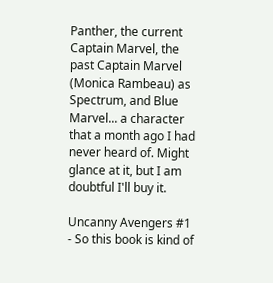Panther, the current Captain Marvel, the past Captain Marvel (Monica Rambeau) as Spectrum, and Blue Marvel... a character that a month ago I had never heard of. Might glance at it, but I am doubtful I'll buy it.

Uncanny Avengers #1 - So this book is kind of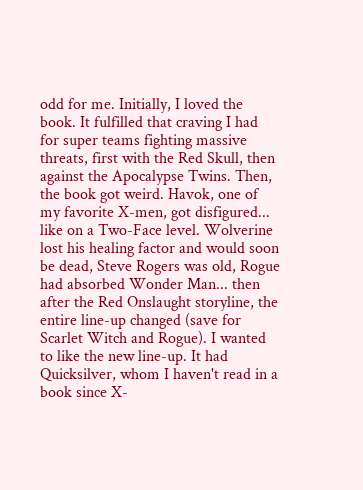odd for me. Initially, I loved the book. It fulfilled that craving I had for super teams fighting massive threats, first with the Red Skull, then against the Apocalypse Twins. Then, the book got weird. Havok, one of my favorite X-men, got disfigured... like on a Two-Face level. Wolverine lost his healing factor and would soon be dead, Steve Rogers was old, Rogue had absorbed Wonder Man... then after the Red Onslaught storyline, the entire line-up changed (save for Scarlet Witch and Rogue). I wanted to like the new line-up. It had Quicksilver, whom I haven't read in a book since X-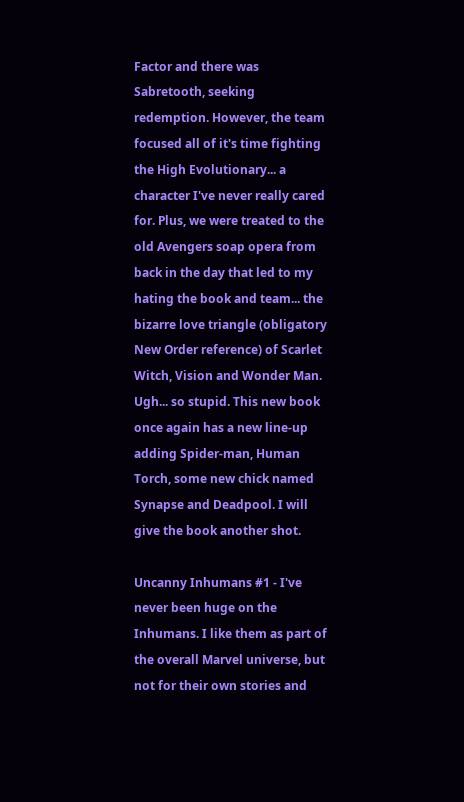Factor and there was Sabretooth, seeking redemption. However, the team focused all of it's time fighting the High Evolutionary... a character I've never really cared for. Plus, we were treated to the old Avengers soap opera from back in the day that led to my hating the book and team... the bizarre love triangle (obligatory New Order reference) of Scarlet Witch, Vision and Wonder Man. Ugh... so stupid. This new book once again has a new line-up adding Spider-man, Human Torch, some new chick named Synapse and Deadpool. I will give the book another shot.

Uncanny Inhumans #1 - I've never been huge on the Inhumans. I like them as part of the overall Marvel universe, but not for their own stories and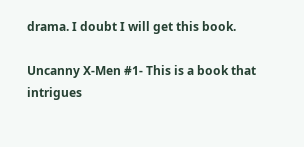drama. I doubt I will get this book.

Uncanny X-Men #1- This is a book that intrigues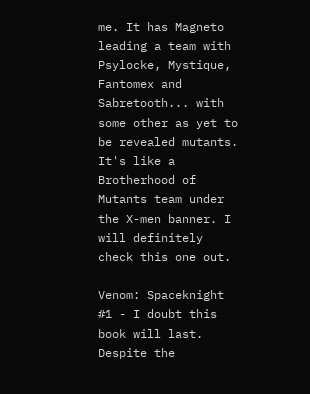me. It has Magneto leading a team with Psylocke, Mystique, Fantomex and Sabretooth... with some other as yet to be revealed mutants. It's like a Brotherhood of Mutants team under the X-men banner. I will definitely check this one out.

Venom: Spaceknight #1 - I doubt this book will last. Despite the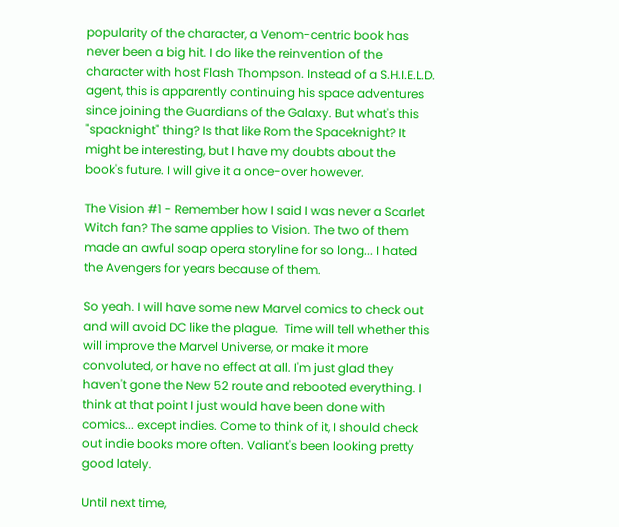popularity of the character, a Venom-centric book has never been a big hit. I do like the reinvention of the character with host Flash Thompson. Instead of a S.H.I.E.L.D. agent, this is apparently continuing his space adventures since joining the Guardians of the Galaxy. But what's this "spacknight" thing? Is that like Rom the Spaceknight? It might be interesting, but I have my doubts about the book's future. I will give it a once-over however.

The Vision #1 - Remember how I said I was never a Scarlet Witch fan? The same applies to Vision. The two of them made an awful soap opera storyline for so long... I hated the Avengers for years because of them.

So yeah. I will have some new Marvel comics to check out and will avoid DC like the plague.  Time will tell whether this will improve the Marvel Universe, or make it more convoluted, or have no effect at all. I'm just glad they haven't gone the New 52 route and rebooted everything. I think at that point I just would have been done with comics... except indies. Come to think of it, I should check out indie books more often. Valiant's been looking pretty good lately.

Until next time,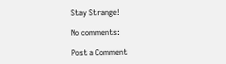Stay Strange!

No comments:

Post a Comment